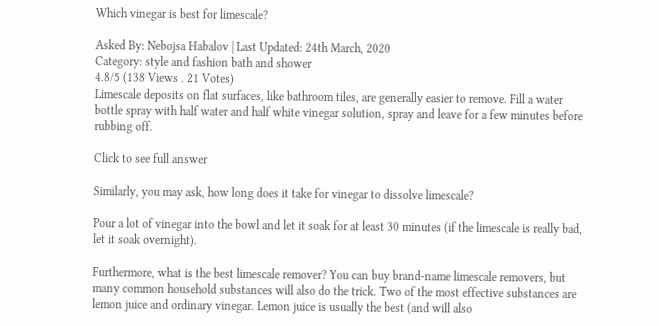Which vinegar is best for limescale?

Asked By: Nebojsa Habalov | Last Updated: 24th March, 2020
Category: style and fashion bath and shower
4.8/5 (138 Views . 21 Votes)
Limescale deposits on flat surfaces, like bathroom tiles, are generally easier to remove. Fill a water bottle spray with half water and half white vinegar solution, spray and leave for a few minutes before rubbing off.

Click to see full answer

Similarly, you may ask, how long does it take for vinegar to dissolve limescale?

Pour a lot of vinegar into the bowl and let it soak for at least 30 minutes (if the limescale is really bad, let it soak overnight).

Furthermore, what is the best limescale remover? You can buy brand-name limescale removers, but many common household substances will also do the trick. Two of the most effective substances are lemon juice and ordinary vinegar. Lemon juice is usually the best (and will also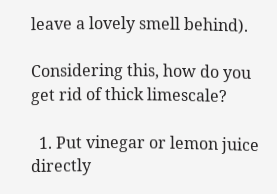leave a lovely smell behind).

Considering this, how do you get rid of thick limescale?

  1. Put vinegar or lemon juice directly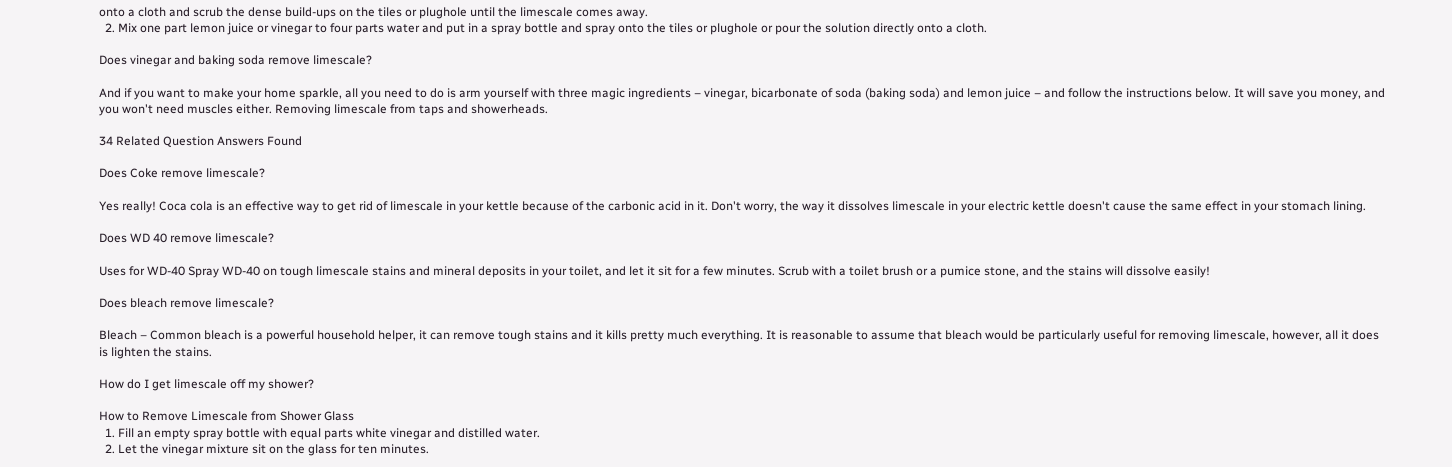onto a cloth and scrub the dense build-ups on the tiles or plughole until the limescale comes away.
  2. Mix one part lemon juice or vinegar to four parts water and put in a spray bottle and spray onto the tiles or plughole or pour the solution directly onto a cloth.

Does vinegar and baking soda remove limescale?

And if you want to make your home sparkle, all you need to do is arm yourself with three magic ingredients – vinegar, bicarbonate of soda (baking soda) and lemon juice – and follow the instructions below. It will save you money, and you won't need muscles either. Removing limescale from taps and showerheads.

34 Related Question Answers Found

Does Coke remove limescale?

Yes really! Coca cola is an effective way to get rid of limescale in your kettle because of the carbonic acid in it. Don't worry, the way it dissolves limescale in your electric kettle doesn't cause the same effect in your stomach lining.

Does WD 40 remove limescale?

Uses for WD-40 Spray WD-40 on tough limescale stains and mineral deposits in your toilet, and let it sit for a few minutes. Scrub with a toilet brush or a pumice stone, and the stains will dissolve easily!

Does bleach remove limescale?

Bleach – Common bleach is a powerful household helper, it can remove tough stains and it kills pretty much everything. It is reasonable to assume that bleach would be particularly useful for removing limescale, however, all it does is lighten the stains.

How do I get limescale off my shower?

How to Remove Limescale from Shower Glass
  1. Fill an empty spray bottle with equal parts white vinegar and distilled water.
  2. Let the vinegar mixture sit on the glass for ten minutes.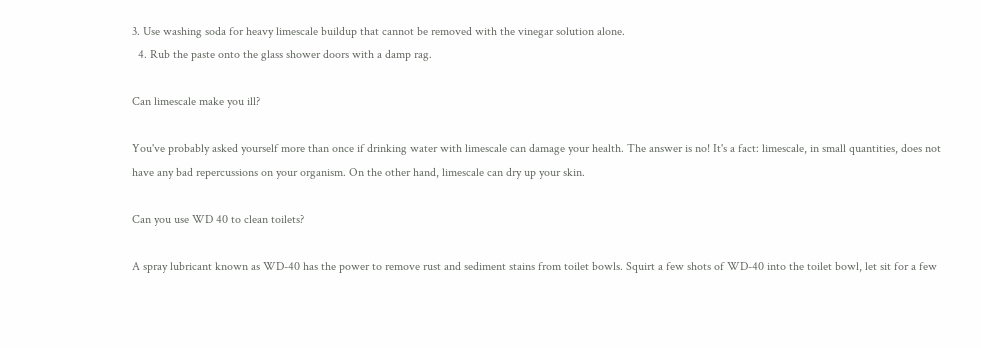3. Use washing soda for heavy limescale buildup that cannot be removed with the vinegar solution alone.
  4. Rub the paste onto the glass shower doors with a damp rag.

Can limescale make you ill?

You've probably asked yourself more than once if drinking water with limescale can damage your health. The answer is no! It's a fact: limescale, in small quantities, does not have any bad repercussions on your organism. On the other hand, limescale can dry up your skin.

Can you use WD 40 to clean toilets?

A spray lubricant known as WD-40 has the power to remove rust and sediment stains from toilet bowls. Squirt a few shots of WD-40 into the toilet bowl, let sit for a few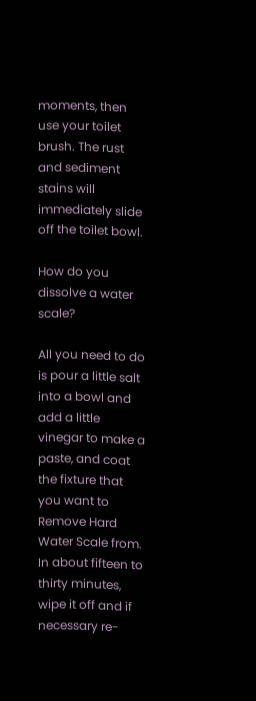moments, then use your toilet brush. The rust and sediment stains will immediately slide off the toilet bowl.

How do you dissolve a water scale?

All you need to do is pour a little salt into a bowl and add a little vinegar to make a paste, and coat the fixture that you want to Remove Hard Water Scale from. In about fifteen to thirty minutes, wipe it off and if necessary re-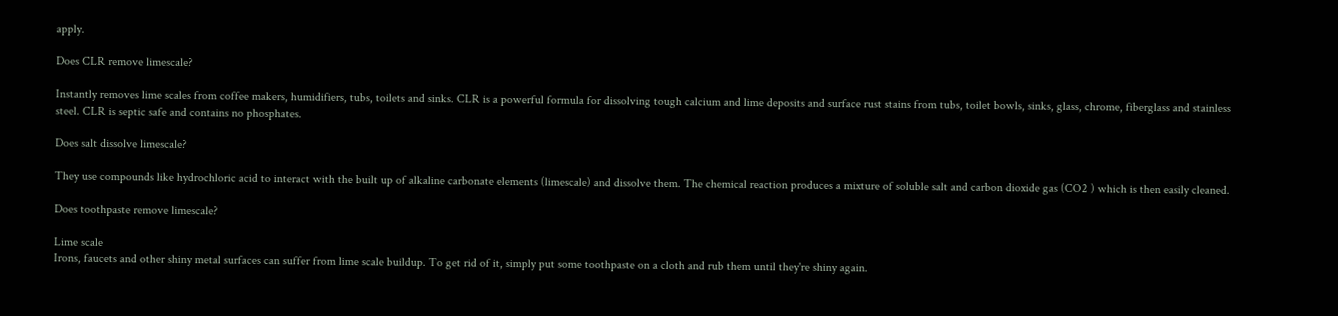apply.

Does CLR remove limescale?

Instantly removes lime scales from coffee makers, humidifiers, tubs, toilets and sinks. CLR is a powerful formula for dissolving tough calcium and lime deposits and surface rust stains from tubs, toilet bowls, sinks, glass, chrome, fiberglass and stainless steel. CLR is septic safe and contains no phosphates.

Does salt dissolve limescale?

They use compounds like hydrochloric acid to interact with the built up of alkaline carbonate elements (limescale) and dissolve them. The chemical reaction produces a mixture of soluble salt and carbon dioxide gas (CO2 ) which is then easily cleaned.

Does toothpaste remove limescale?

Lime scale
Irons, faucets and other shiny metal surfaces can suffer from lime scale buildup. To get rid of it, simply put some toothpaste on a cloth and rub them until they're shiny again.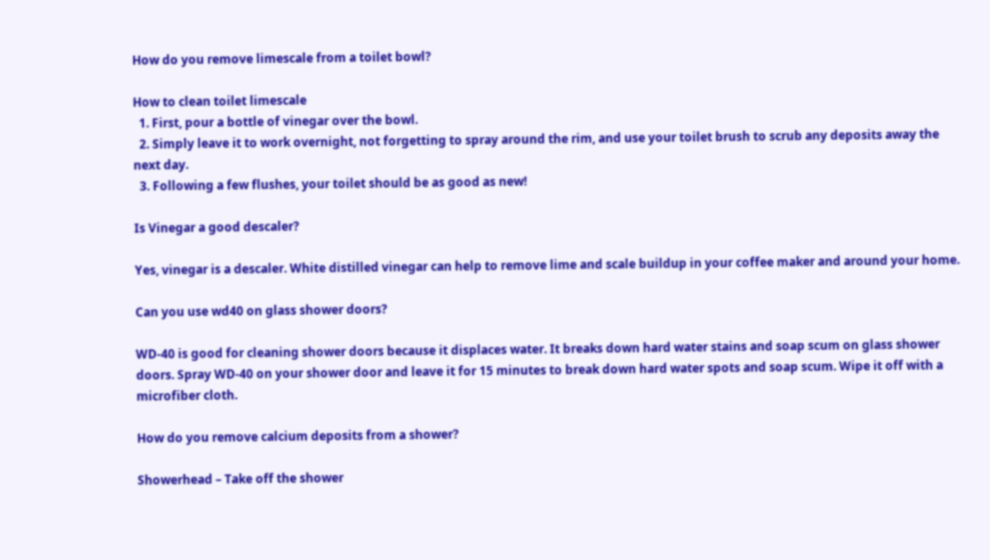How do you remove limescale from a toilet bowl?

How to clean toilet limescale
  1. First, pour a bottle of vinegar over the bowl.
  2. Simply leave it to work overnight, not forgetting to spray around the rim, and use your toilet brush to scrub any deposits away the next day.
  3. Following a few flushes, your toilet should be as good as new!

Is Vinegar a good descaler?

Yes, vinegar is a descaler. White distilled vinegar can help to remove lime and scale buildup in your coffee maker and around your home.

Can you use wd40 on glass shower doors?

WD-40 is good for cleaning shower doors because it displaces water. It breaks down hard water stains and soap scum on glass shower doors. Spray WD-40 on your shower door and leave it for 15 minutes to break down hard water spots and soap scum. Wipe it off with a microfiber cloth.

How do you remove calcium deposits from a shower?

Showerhead – Take off the shower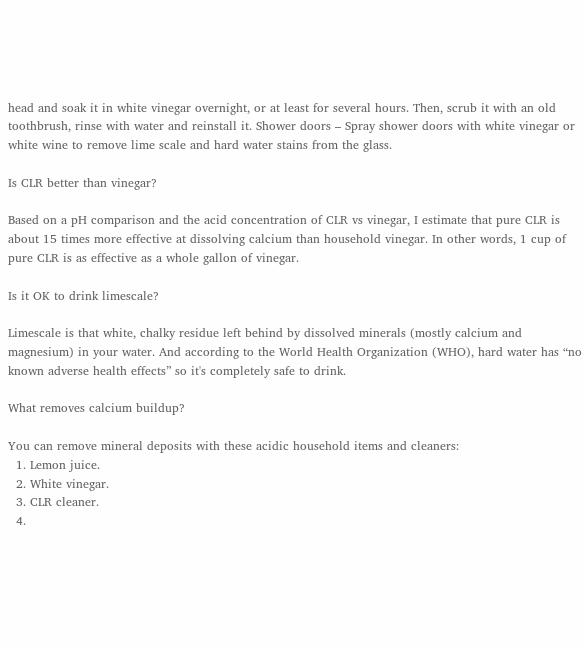head and soak it in white vinegar overnight, or at least for several hours. Then, scrub it with an old toothbrush, rinse with water and reinstall it. Shower doors – Spray shower doors with white vinegar or white wine to remove lime scale and hard water stains from the glass.

Is CLR better than vinegar?

Based on a pH comparison and the acid concentration of CLR vs vinegar, I estimate that pure CLR is about 15 times more effective at dissolving calcium than household vinegar. In other words, 1 cup of pure CLR is as effective as a whole gallon of vinegar.

Is it OK to drink limescale?

Limescale is that white, chalky residue left behind by dissolved minerals (mostly calcium and magnesium) in your water. And according to the World Health Organization (WHO), hard water has “no known adverse health effects” so it's completely safe to drink.

What removes calcium buildup?

You can remove mineral deposits with these acidic household items and cleaners:
  1. Lemon juice.
  2. White vinegar.
  3. CLR cleaner.
  4.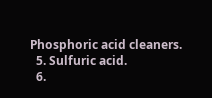Phosphoric acid cleaners.
  5. Sulfuric acid.
  6.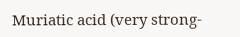Muriatic acid (very strong-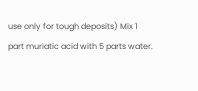use only for tough deposits) Mix 1 part muriatic acid with 5 parts water.